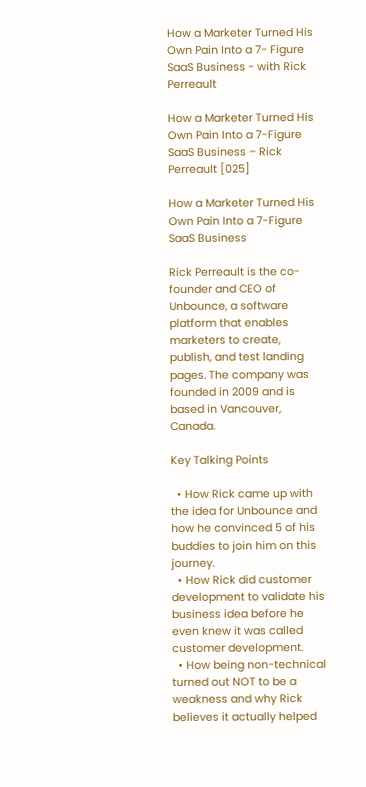How a Marketer Turned His Own Pain Into a 7- Figure SaaS Business - with Rick Perreault

How a Marketer Turned His Own Pain Into a 7-Figure SaaS Business – Rick Perreault [025]

How a Marketer Turned His Own Pain Into a 7-Figure SaaS Business

Rick Perreault is the co-founder and CEO of Unbounce, a software platform that enables marketers to create, publish, and test landing pages. The company was founded in 2009 and is based in Vancouver, Canada.

Key Talking Points

  • How Rick came up with the idea for Unbounce and how he convinced 5 of his buddies to join him on this journey.
  • How Rick did customer development to validate his business idea before he even knew it was called customer development.
  • How being non-technical turned out NOT to be a weakness and why Rick believes it actually helped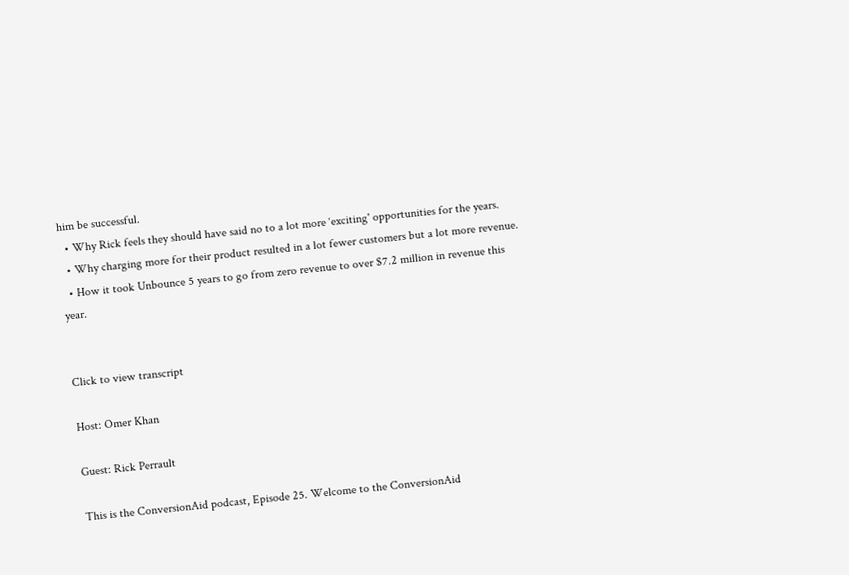him be successful.
  • Why Rick feels they should have said no to a lot more ‘exciting' opportunities for the years.
  • Why charging more for their product resulted in a lot fewer customers but a lot more revenue.
  • How it took Unbounce 5 years to go from zero revenue to over $7.2 million in revenue this year.


Click to view transcript

Host: Omer Khan

Guest: Rick Perrault

This is the ConversionAid podcast, Episode 25. Welcome to the ConversionAid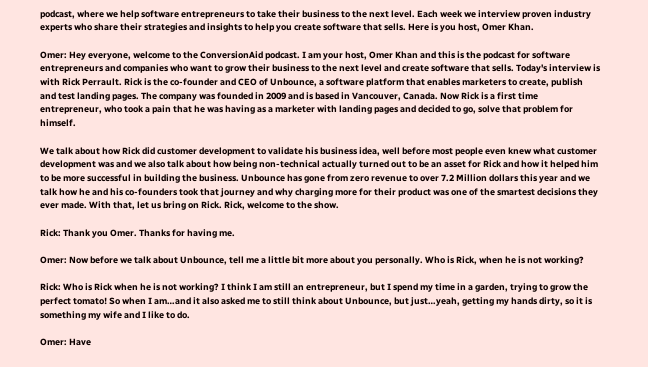podcast, where we help software entrepreneurs to take their business to the next level. Each week we interview proven industry experts who share their strategies and insights to help you create software that sells. Here is you host, Omer Khan.

Omer: Hey everyone, welcome to the ConversionAid podcast. I am your host, Omer Khan and this is the podcast for software entrepreneurs and companies who want to grow their business to the next level and create software that sells. Today's interview is with Rick Perrault. Rick is the co-founder and CEO of Unbounce, a software platform that enables marketers to create, publish and test landing pages. The company was founded in 2009 and is based in Vancouver, Canada. Now Rick is a first time entrepreneur, who took a pain that he was having as a marketer with landing pages and decided to go, solve that problem for himself.

We talk about how Rick did customer development to validate his business idea, well before most people even knew what customer development was and we also talk about how being non-technical actually turned out to be an asset for Rick and how it helped him to be more successful in building the business. Unbounce has gone from zero revenue to over 7.2 Million dollars this year and we talk how he and his co-founders took that journey and why charging more for their product was one of the smartest decisions they ever made. With that, let us bring on Rick. Rick, welcome to the show.

Rick: Thank you Omer. Thanks for having me.

Omer: Now before we talk about Unbounce, tell me a little bit more about you personally. Who is Rick, when he is not working?

Rick: Who is Rick when he is not working? I think I am still an entrepreneur, but I spend my time in a garden, trying to grow the perfect tomato! So when I am…and it also asked me to still think about Unbounce, but just…yeah, getting my hands dirty, so it is something my wife and I like to do.

Omer: Have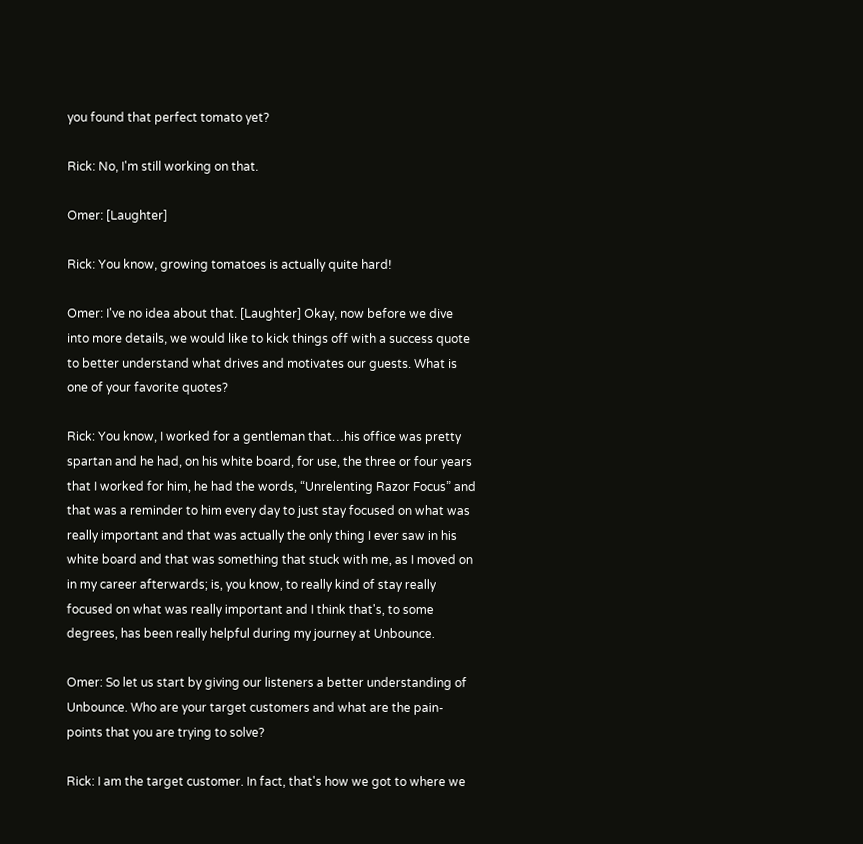you found that perfect tomato yet?

Rick: No, I'm still working on that.

Omer: [Laughter]

Rick: You know, growing tomatoes is actually quite hard!

Omer: I've no idea about that. [Laughter] Okay, now before we dive into more details, we would like to kick things off with a success quote to better understand what drives and motivates our guests. What is one of your favorite quotes?

Rick: You know, I worked for a gentleman that…his office was pretty spartan and he had, on his white board, for use, the three or four years that I worked for him, he had the words, “Unrelenting Razor Focus” and that was a reminder to him every day to just stay focused on what was really important and that was actually the only thing I ever saw in his white board and that was something that stuck with me, as I moved on in my career afterwards; is, you know, to really kind of stay really focused on what was really important and I think that's, to some degrees, has been really helpful during my journey at Unbounce.

Omer: So let us start by giving our listeners a better understanding of Unbounce. Who are your target customers and what are the pain-points that you are trying to solve?

Rick: I am the target customer. In fact, that's how we got to where we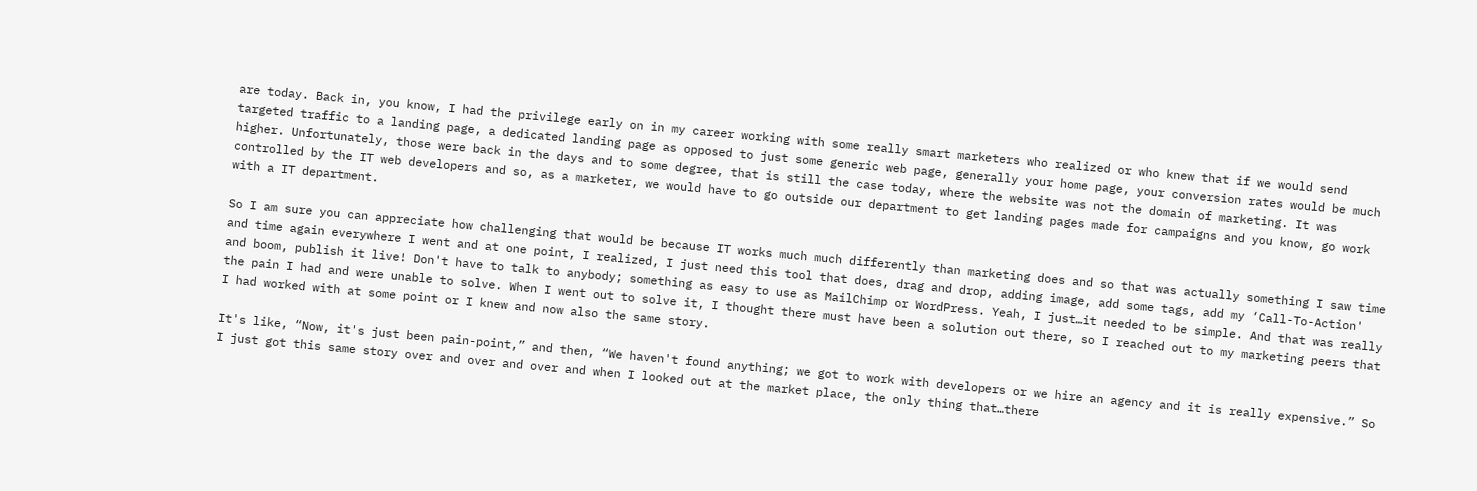are today. Back in, you know, I had the privilege early on in my career working with some really smart marketers who realized or who knew that if we would send targeted traffic to a landing page, a dedicated landing page as opposed to just some generic web page, generally your home page, your conversion rates would be much higher. Unfortunately, those were back in the days and to some degree, that is still the case today, where the website was not the domain of marketing. It was controlled by the IT web developers and so, as a marketer, we would have to go outside our department to get landing pages made for campaigns and you know, go work with a IT department.

So I am sure you can appreciate how challenging that would be because IT works much much differently than marketing does and so that was actually something I saw time and time again everywhere I went and at one point, I realized, I just need this tool that does, drag and drop, adding image, add some tags, add my ‘Call-To-Action' and boom, publish it live! Don't have to talk to anybody; something as easy to use as MailChimp or WordPress. Yeah, I just…it needed to be simple. And that was really the pain I had and were unable to solve. When I went out to solve it, I thought there must have been a solution out there, so I reached out to my marketing peers that I had worked with at some point or I knew and now also the same story.

It's like, “Now, it's just been pain-point,” and then, “We haven't found anything; we got to work with developers or we hire an agency and it is really expensive.” So I just got this same story over and over and over and when I looked out at the market place, the only thing that…there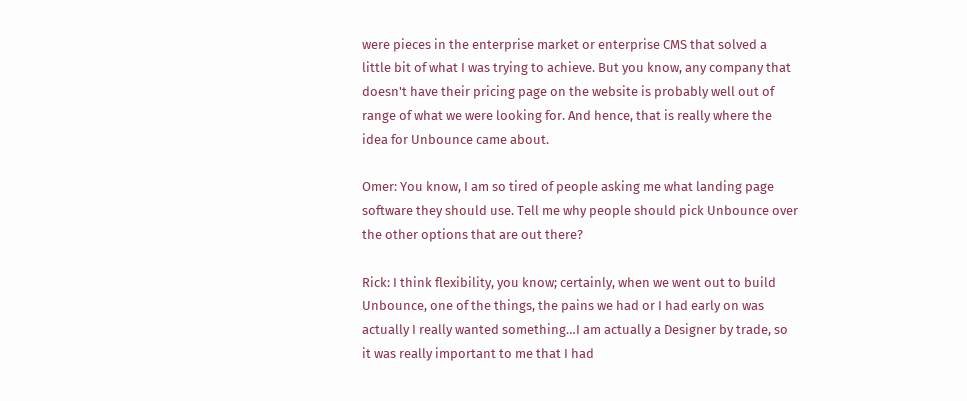were pieces in the enterprise market or enterprise CMS that solved a little bit of what I was trying to achieve. But you know, any company that doesn't have their pricing page on the website is probably well out of range of what we were looking for. And hence, that is really where the idea for Unbounce came about.

Omer: You know, I am so tired of people asking me what landing page software they should use. Tell me why people should pick Unbounce over the other options that are out there?

Rick: I think flexibility, you know; certainly, when we went out to build Unbounce, one of the things, the pains we had or I had early on was actually I really wanted something…I am actually a Designer by trade, so it was really important to me that I had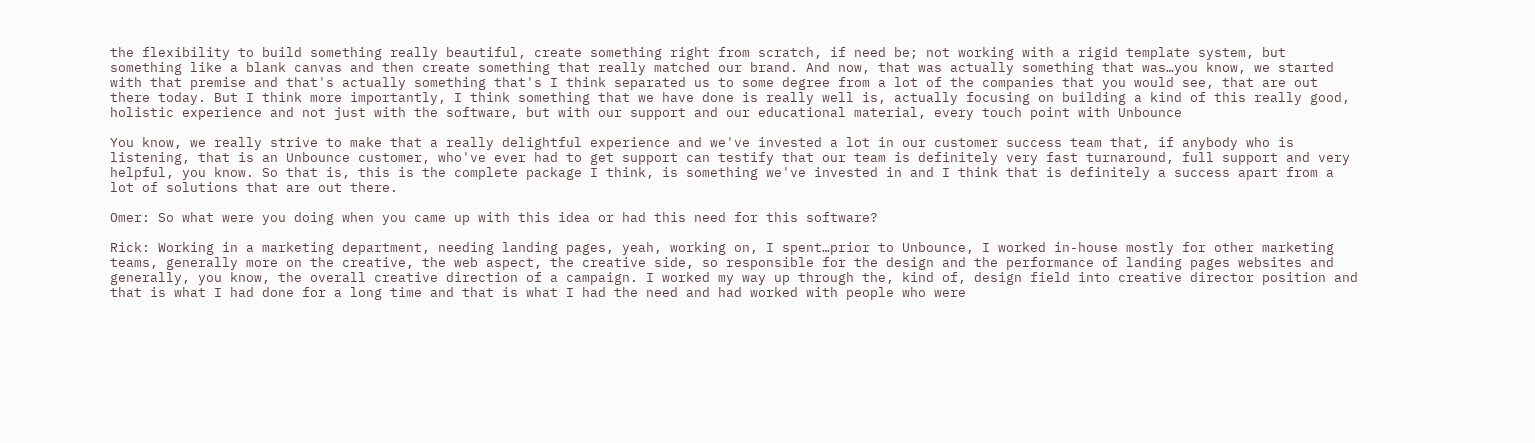the flexibility to build something really beautiful, create something right from scratch, if need be; not working with a rigid template system, but something like a blank canvas and then create something that really matched our brand. And now, that was actually something that was…you know, we started with that premise and that's actually something that's I think separated us to some degree from a lot of the companies that you would see, that are out there today. But I think more importantly, I think something that we have done is really well is, actually focusing on building a kind of this really good, holistic experience and not just with the software, but with our support and our educational material, every touch point with Unbounce

You know, we really strive to make that a really delightful experience and we've invested a lot in our customer success team that, if anybody who is listening, that is an Unbounce customer, who've ever had to get support can testify that our team is definitely very fast turnaround, full support and very helpful, you know. So that is, this is the complete package I think, is something we've invested in and I think that is definitely a success apart from a lot of solutions that are out there.

Omer: So what were you doing when you came up with this idea or had this need for this software?

Rick: Working in a marketing department, needing landing pages, yeah, working on, I spent…prior to Unbounce, I worked in-house mostly for other marketing teams, generally more on the creative, the web aspect, the creative side, so responsible for the design and the performance of landing pages websites and generally, you know, the overall creative direction of a campaign. I worked my way up through the, kind of, design field into creative director position and that is what I had done for a long time and that is what I had the need and had worked with people who were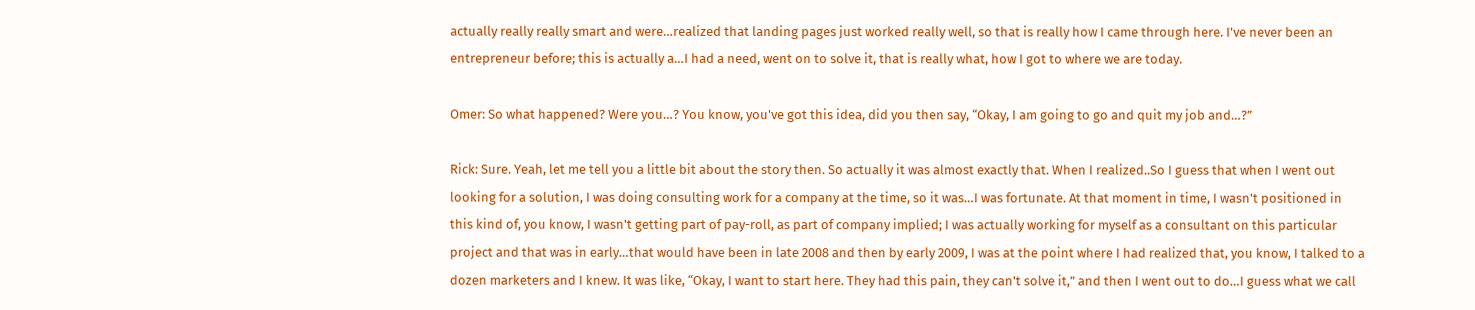actually really really smart and were…realized that landing pages just worked really well, so that is really how I came through here. I've never been an entrepreneur before; this is actually a…I had a need, went on to solve it, that is really what, how I got to where we are today.

Omer: So what happened? Were you…? You know, you've got this idea, did you then say, “Okay, I am going to go and quit my job and…?”

Rick: Sure. Yeah, let me tell you a little bit about the story then. So actually it was almost exactly that. When I realized..So I guess that when I went out looking for a solution, I was doing consulting work for a company at the time, so it was…I was fortunate. At that moment in time, I wasn't positioned in this kind of, you know, I wasn't getting part of pay-roll, as part of company implied; I was actually working for myself as a consultant on this particular project and that was in early…that would have been in late 2008 and then by early 2009, I was at the point where I had realized that, you know, I talked to a dozen marketers and I knew. It was like, “Okay, I want to start here. They had this pain, they can't solve it,” and then I went out to do…I guess what we call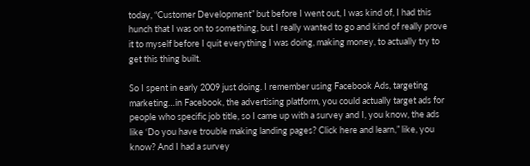today, “Customer Development” but before I went out, I was kind of, I had this hunch that I was on to something, but I really wanted to go and kind of really prove it to myself before I quit everything I was doing, making money, to actually try to get this thing built.

So I spent in early 2009 just doing. I remember using Facebook Ads, targeting marketing…in Facebook, the advertising platform, you could actually target ads for people who specific job title, so I came up with a survey and I, you know, the ads like ‘Do you have trouble making landing pages? Click here and learn,” like, you know? And I had a survey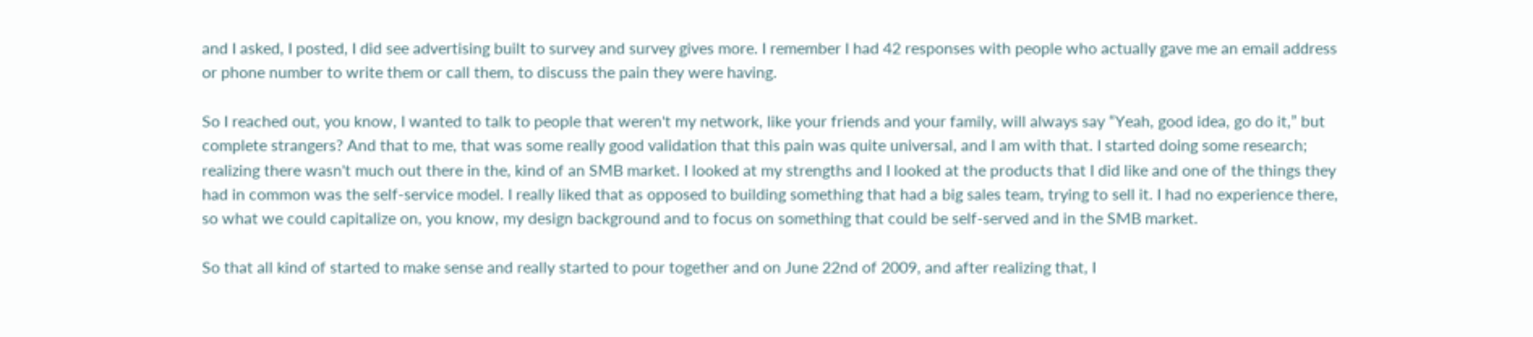and I asked, I posted, I did see advertising built to survey and survey gives more. I remember I had 42 responses with people who actually gave me an email address or phone number to write them or call them, to discuss the pain they were having.

So I reached out, you know, I wanted to talk to people that weren't my network, like your friends and your family, will always say “Yeah, good idea, go do it,” but complete strangers? And that to me, that was some really good validation that this pain was quite universal, and I am with that. I started doing some research; realizing there wasn't much out there in the, kind of an SMB market. I looked at my strengths and I looked at the products that I did like and one of the things they had in common was the self-service model. I really liked that as opposed to building something that had a big sales team, trying to sell it. I had no experience there, so what we could capitalize on, you know, my design background and to focus on something that could be self-served and in the SMB market.

So that all kind of started to make sense and really started to pour together and on June 22nd of 2009, and after realizing that, I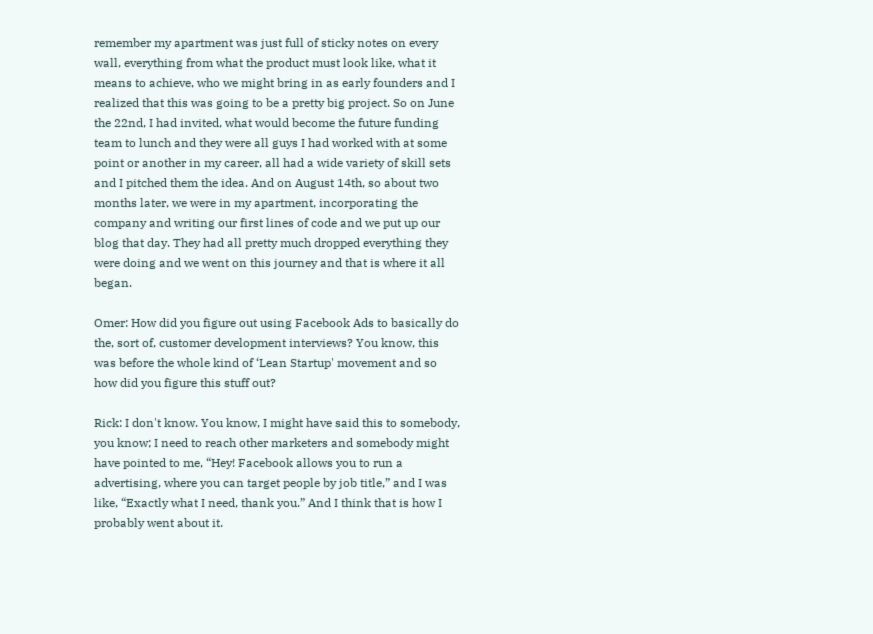remember my apartment was just full of sticky notes on every wall, everything from what the product must look like, what it means to achieve, who we might bring in as early founders and I realized that this was going to be a pretty big project. So on June the 22nd, I had invited, what would become the future funding team to lunch and they were all guys I had worked with at some point or another in my career, all had a wide variety of skill sets and I pitched them the idea. And on August 14th, so about two months later, we were in my apartment, incorporating the company and writing our first lines of code and we put up our blog that day. They had all pretty much dropped everything they were doing and we went on this journey and that is where it all began.

Omer: How did you figure out using Facebook Ads to basically do the, sort of, customer development interviews? You know, this was before the whole kind of ‘Lean Startup' movement and so how did you figure this stuff out?

Rick: I don't know. You know, I might have said this to somebody, you know; I need to reach other marketers and somebody might have pointed to me, “Hey! Facebook allows you to run a advertising, where you can target people by job title,” and I was like, “Exactly what I need, thank you.” And I think that is how I probably went about it.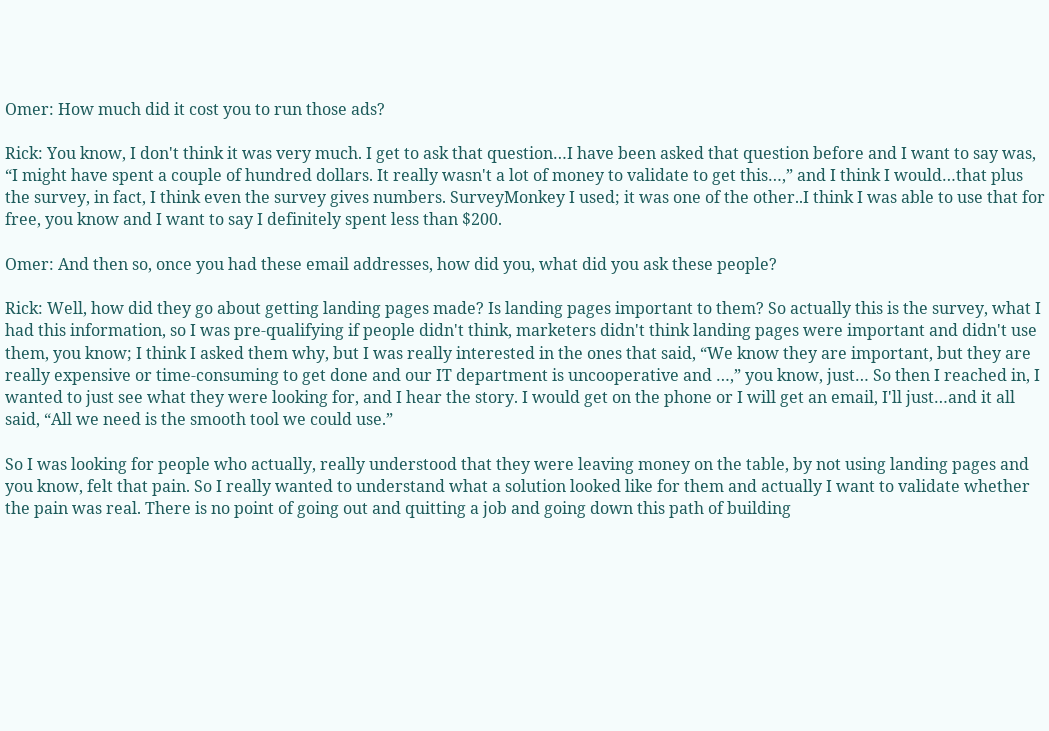Omer: How much did it cost you to run those ads?

Rick: You know, I don't think it was very much. I get to ask that question…I have been asked that question before and I want to say was, “I might have spent a couple of hundred dollars. It really wasn't a lot of money to validate to get this…,” and I think I would…that plus the survey, in fact, I think even the survey gives numbers. SurveyMonkey I used; it was one of the other..I think I was able to use that for free, you know and I want to say I definitely spent less than $200.

Omer: And then so, once you had these email addresses, how did you, what did you ask these people?

Rick: Well, how did they go about getting landing pages made? Is landing pages important to them? So actually this is the survey, what I had this information, so I was pre-qualifying if people didn't think, marketers didn't think landing pages were important and didn't use them, you know; I think I asked them why, but I was really interested in the ones that said, “We know they are important, but they are really expensive or time-consuming to get done and our IT department is uncooperative and …,” you know, just… So then I reached in, I wanted to just see what they were looking for, and I hear the story. I would get on the phone or I will get an email, I'll just…and it all said, “All we need is the smooth tool we could use.”

So I was looking for people who actually, really understood that they were leaving money on the table, by not using landing pages and you know, felt that pain. So I really wanted to understand what a solution looked like for them and actually I want to validate whether the pain was real. There is no point of going out and quitting a job and going down this path of building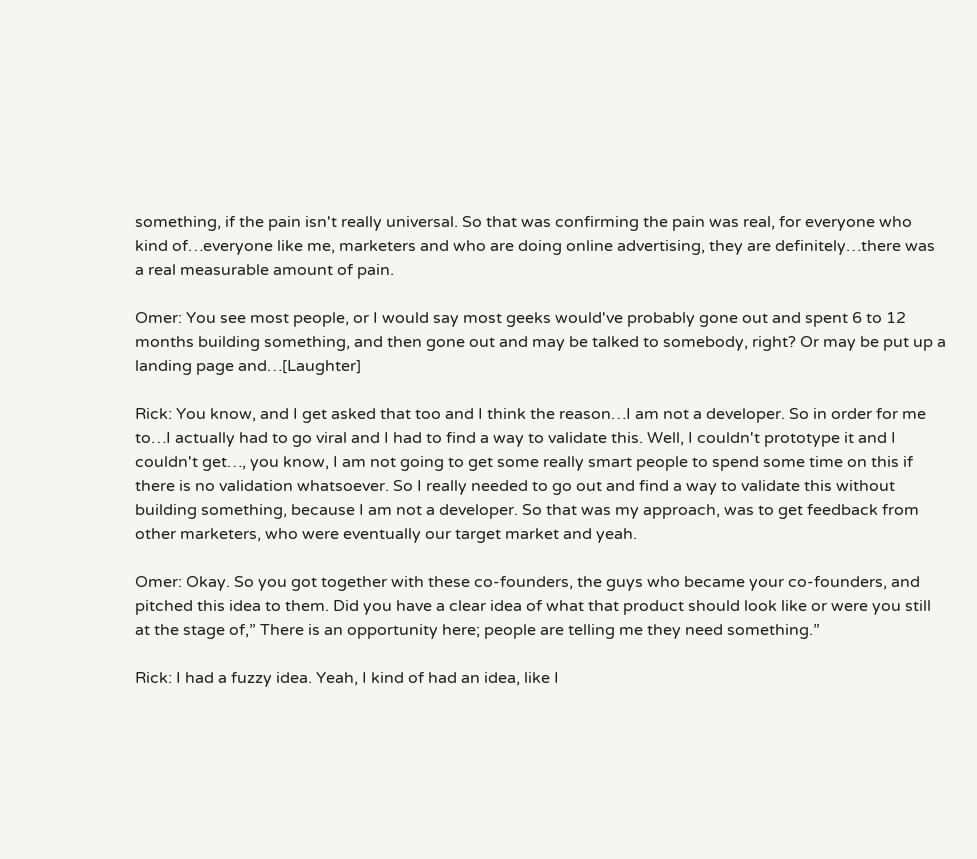something, if the pain isn't really universal. So that was confirming the pain was real, for everyone who kind of…everyone like me, marketers and who are doing online advertising, they are definitely…there was a real measurable amount of pain.

Omer: You see most people, or I would say most geeks would've probably gone out and spent 6 to 12 months building something, and then gone out and may be talked to somebody, right? Or may be put up a landing page and…[Laughter]

Rick: You know, and I get asked that too and I think the reason…I am not a developer. So in order for me to…I actually had to go viral and I had to find a way to validate this. Well, I couldn't prototype it and I couldn't get…, you know, I am not going to get some really smart people to spend some time on this if there is no validation whatsoever. So I really needed to go out and find a way to validate this without building something, because I am not a developer. So that was my approach, was to get feedback from other marketers, who were eventually our target market and yeah.

Omer: Okay. So you got together with these co-founders, the guys who became your co-founders, and pitched this idea to them. Did you have a clear idea of what that product should look like or were you still at the stage of,” There is an opportunity here; people are telling me they need something.”

Rick: I had a fuzzy idea. Yeah, I kind of had an idea, like I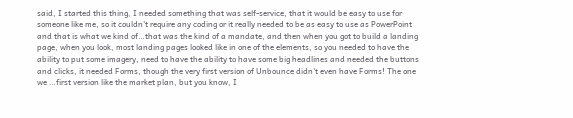said, I started this thing, I needed something that was self-service, that it would be easy to use for someone like me, so it couldn't require any coding or it really needed to be as easy to use as PowerPoint and that is what we kind of…that was the kind of a mandate, and then when you got to build a landing page, when you look, most landing pages looked like in one of the elements, so you needed to have the ability to put some imagery, need to have the ability to have some big headlines and needed the buttons and clicks, it needed Forms, though the very first version of Unbounce didn't even have Forms! The one we …first version like the market plan, but you know, I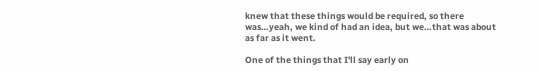knew that these things would be required, so there was…yeah, we kind of had an idea, but we…that was about as far as it went.

One of the things that I'll say early on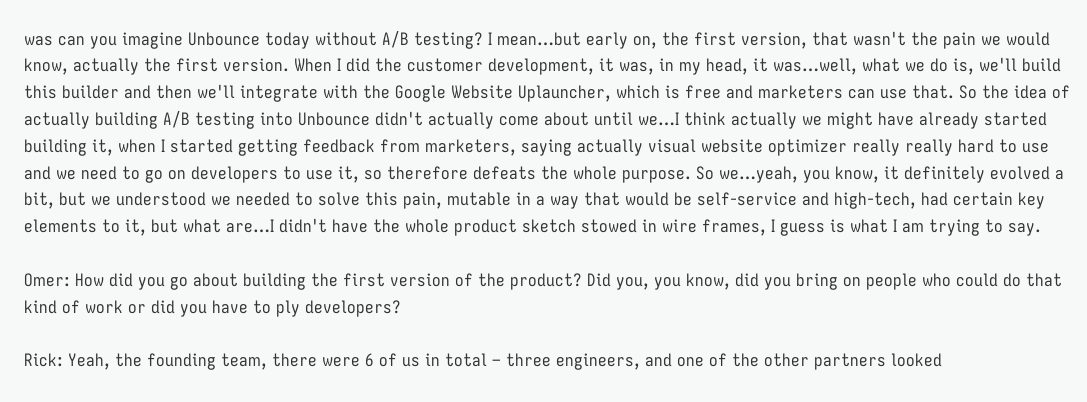was can you imagine Unbounce today without A/B testing? I mean…but early on, the first version, that wasn't the pain we would know, actually the first version. When I did the customer development, it was, in my head, it was…well, what we do is, we'll build this builder and then we'll integrate with the Google Website Uplauncher, which is free and marketers can use that. So the idea of actually building A/B testing into Unbounce didn't actually come about until we…I think actually we might have already started building it, when I started getting feedback from marketers, saying actually visual website optimizer really really hard to use and we need to go on developers to use it, so therefore defeats the whole purpose. So we…yeah, you know, it definitely evolved a bit, but we understood we needed to solve this pain, mutable in a way that would be self-service and high-tech, had certain key elements to it, but what are…I didn't have the whole product sketch stowed in wire frames, I guess is what I am trying to say.

Omer: How did you go about building the first version of the product? Did you, you know, did you bring on people who could do that kind of work or did you have to ply developers?

Rick: Yeah, the founding team, there were 6 of us in total – three engineers, and one of the other partners looked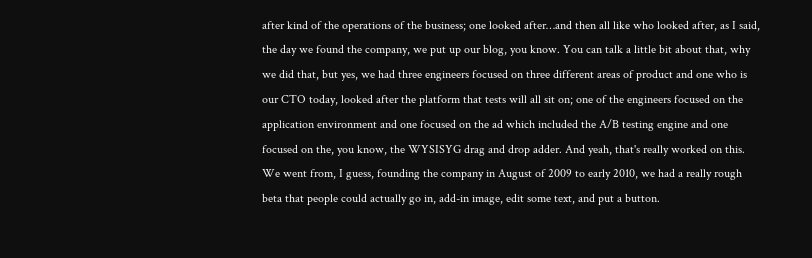after kind of the operations of the business; one looked after…and then all like who looked after, as I said, the day we found the company, we put up our blog, you know. You can talk a little bit about that, why we did that, but yes, we had three engineers focused on three different areas of product and one who is our CTO today, looked after the platform that tests will all sit on; one of the engineers focused on the application environment and one focused on the ad which included the A/B testing engine and one focused on the, you know, the WYSISYG drag and drop adder. And yeah, that's really worked on this. We went from, I guess, founding the company in August of 2009 to early 2010, we had a really rough beta that people could actually go in, add-in image, edit some text, and put a button.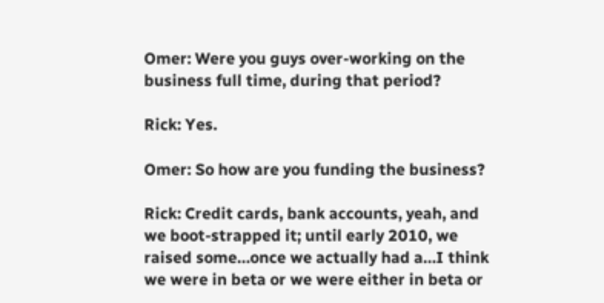Omer: Were you guys over-working on the business full time, during that period?

Rick: Yes.

Omer: So how are you funding the business?

Rick: Credit cards, bank accounts, yeah, and we boot-strapped it; until early 2010, we raised some…once we actually had a…I think we were in beta or we were either in beta or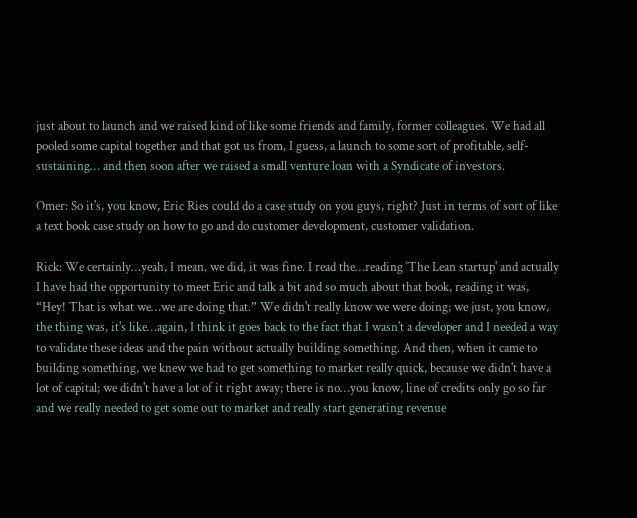just about to launch and we raised kind of like some friends and family, former colleagues. We had all pooled some capital together and that got us from, I guess, a launch to some sort of profitable, self-sustaining… and then soon after we raised a small venture loan with a Syndicate of investors.

Omer: So it's, you know, Eric Ries could do a case study on you guys, right? Just in terms of sort of like a text book case study on how to go and do customer development, customer validation.

Rick: We certainly…yeah, I mean, we did, it was fine. I read the…reading ‘The Lean startup' and actually I have had the opportunity to meet Eric and talk a bit and so much about that book, reading it was, “Hey! That is what we…we are doing that.” We didn't really know we were doing; we just, you know, the thing was, it's like…again, I think it goes back to the fact that I wasn't a developer and I needed a way to validate these ideas and the pain without actually building something. And then, when it came to building something, we knew we had to get something to market really quick, because we didn't have a lot of capital; we didn't have a lot of it right away; there is no…you know, line of credits only go so far and we really needed to get some out to market and really start generating revenue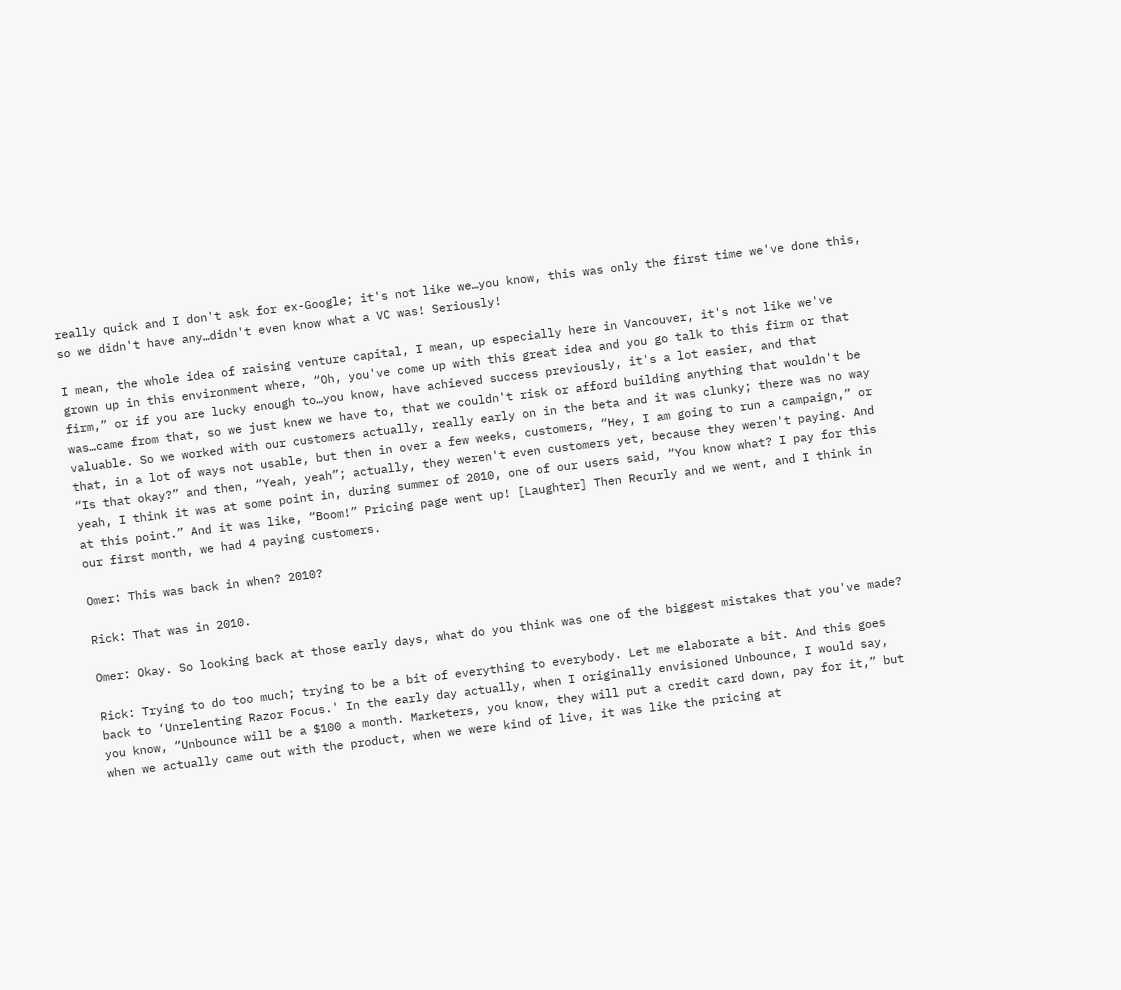really quick and I don't ask for ex-Google; it's not like we…you know, this was only the first time we've done this, so we didn't have any…didn't even know what a VC was! Seriously!

I mean, the whole idea of raising venture capital, I mean, up especially here in Vancouver, it's not like we've grown up in this environment where, “Oh, you've come up with this great idea and you go talk to this firm or that firm,” or if you are lucky enough to…you know, have achieved success previously, it's a lot easier, and that was…came from that, so we just knew we have to, that we couldn't risk or afford building anything that wouldn't be valuable. So we worked with our customers actually, really early on in the beta and it was clunky; there was no way that, in a lot of ways not usable, but then in over a few weeks, customers, “Hey, I am going to run a campaign,” or “Is that okay?” and then, “Yeah, yeah”; actually, they weren't even customers yet, because they weren't paying. And yeah, I think it was at some point in, during summer of 2010, one of our users said, “You know what? I pay for this at this point.” And it was like, “Boom!” Pricing page went up! [Laughter] Then Recurly and we went, and I think in our first month, we had 4 paying customers.

Omer: This was back in when? 2010?

Rick: That was in 2010.

Omer: Okay. So looking back at those early days, what do you think was one of the biggest mistakes that you've made?

Rick: Trying to do too much; trying to be a bit of everything to everybody. Let me elaborate a bit. And this goes back to ‘Unrelenting Razor Focus.' In the early day actually, when I originally envisioned Unbounce, I would say, you know, “Unbounce will be a $100 a month. Marketers, you know, they will put a credit card down, pay for it,” but when we actually came out with the product, when we were kind of live, it was like the pricing at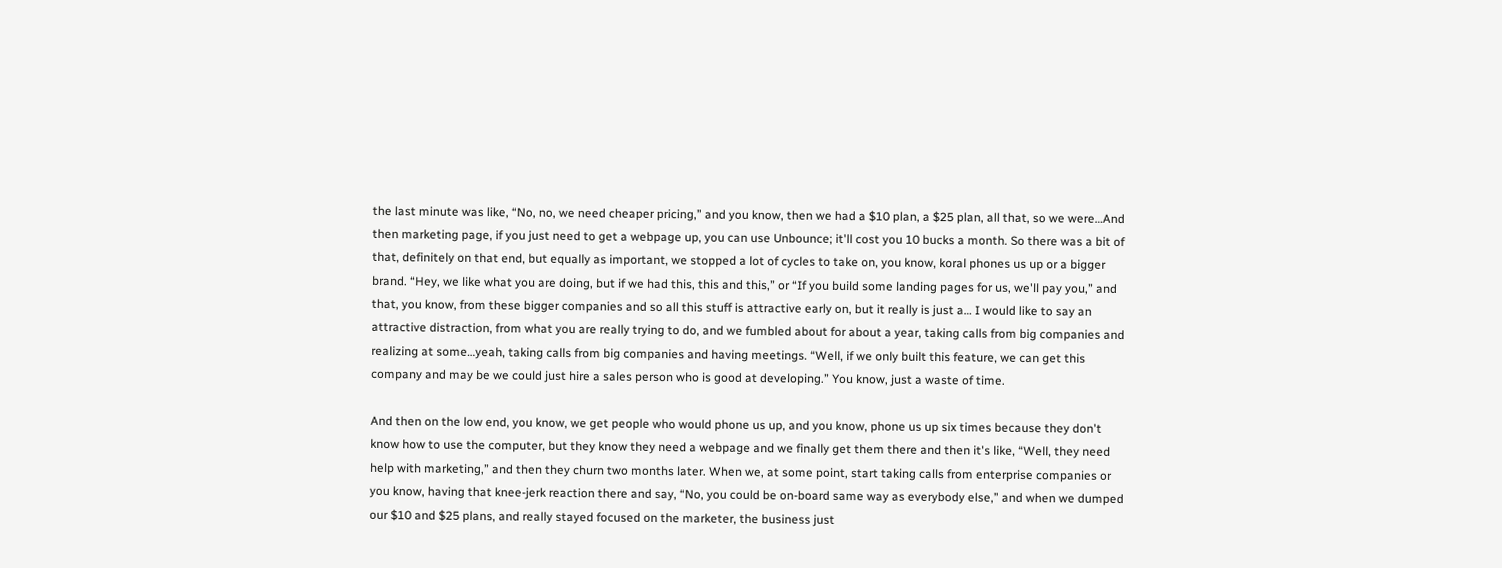the last minute was like, “No, no, we need cheaper pricing,” and you know, then we had a $10 plan, a $25 plan, all that, so we were…And then marketing page, if you just need to get a webpage up, you can use Unbounce; it'll cost you 10 bucks a month. So there was a bit of that, definitely on that end, but equally as important, we stopped a lot of cycles to take on, you know, koral phones us up or a bigger brand. “Hey, we like what you are doing, but if we had this, this and this,” or “If you build some landing pages for us, we'll pay you,” and that, you know, from these bigger companies and so all this stuff is attractive early on, but it really is just a… I would like to say an attractive distraction, from what you are really trying to do, and we fumbled about for about a year, taking calls from big companies and realizing at some…yeah, taking calls from big companies and having meetings. “Well, if we only built this feature, we can get this company and may be we could just hire a sales person who is good at developing.” You know, just a waste of time.

And then on the low end, you know, we get people who would phone us up, and you know, phone us up six times because they don't know how to use the computer, but they know they need a webpage and we finally get them there and then it's like, “Well, they need help with marketing,” and then they churn two months later. When we, at some point, start taking calls from enterprise companies or you know, having that knee-jerk reaction there and say, “No, you could be on-board same way as everybody else,” and when we dumped our $10 and $25 plans, and really stayed focused on the marketer, the business just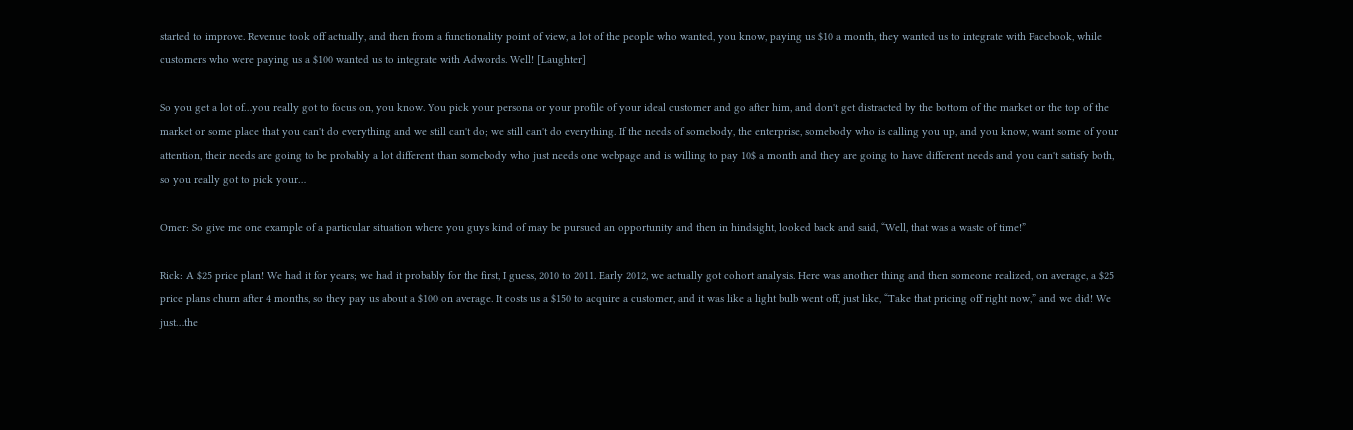started to improve. Revenue took off actually, and then from a functionality point of view, a lot of the people who wanted, you know, paying us $10 a month, they wanted us to integrate with Facebook, while customers who were paying us a $100 wanted us to integrate with Adwords. Well! [Laughter]

So you get a lot of…you really got to focus on, you know. You pick your persona or your profile of your ideal customer and go after him, and don't get distracted by the bottom of the market or the top of the market or some place that you can't do everything and we still can't do; we still can't do everything. If the needs of somebody, the enterprise, somebody who is calling you up, and you know, want some of your attention, their needs are going to be probably a lot different than somebody who just needs one webpage and is willing to pay 10$ a month and they are going to have different needs and you can't satisfy both, so you really got to pick your…

Omer: So give me one example of a particular situation where you guys kind of may be pursued an opportunity and then in hindsight, looked back and said, “Well, that was a waste of time!”

Rick: A $25 price plan! We had it for years; we had it probably for the first, I guess, 2010 to 2011. Early 2012, we actually got cohort analysis. Here was another thing and then someone realized, on average, a $25 price plans churn after 4 months, so they pay us about a $100 on average. It costs us a $150 to acquire a customer, and it was like a light bulb went off, just like, “Take that pricing off right now,” and we did! We just…the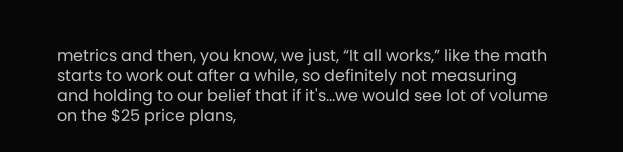metrics and then, you know, we just, “It all works,” like the math starts to work out after a while, so definitely not measuring and holding to our belief that if it's…we would see lot of volume on the $25 price plans,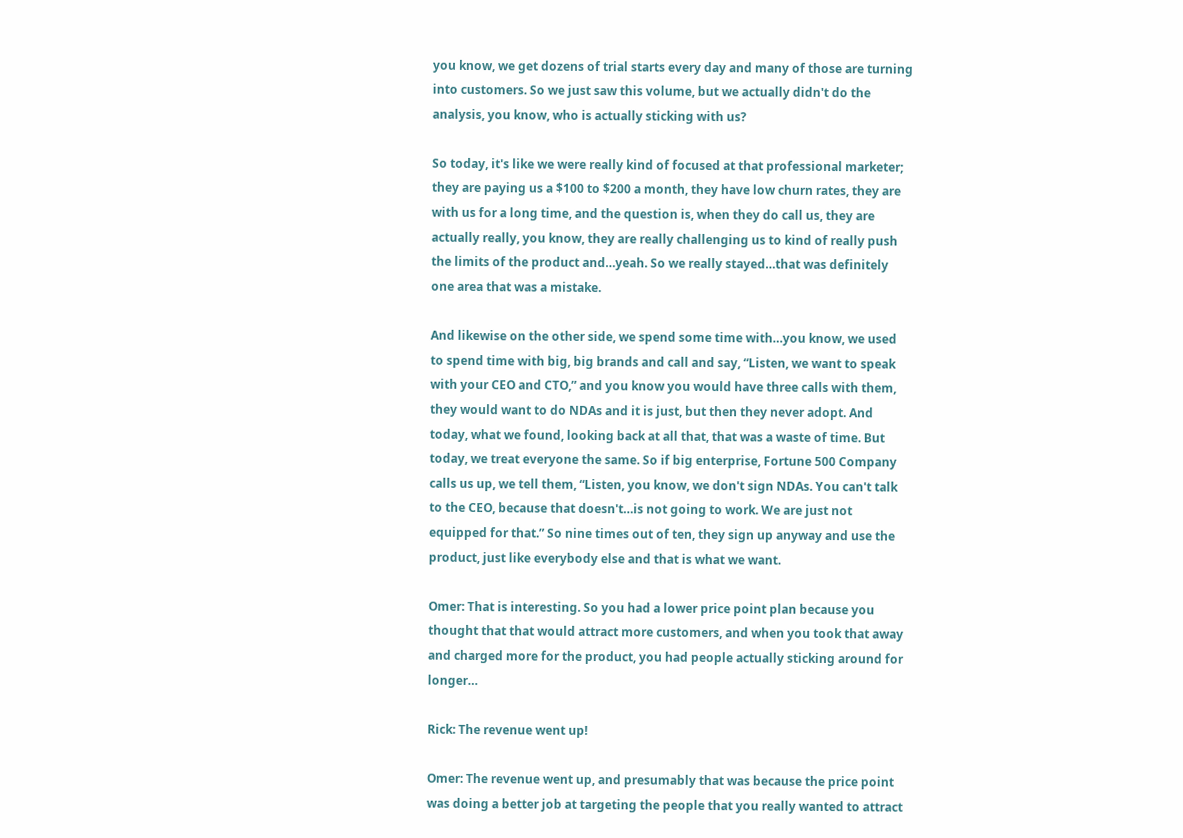you know, we get dozens of trial starts every day and many of those are turning into customers. So we just saw this volume, but we actually didn't do the analysis, you know, who is actually sticking with us?

So today, it's like we were really kind of focused at that professional marketer; they are paying us a $100 to $200 a month, they have low churn rates, they are with us for a long time, and the question is, when they do call us, they are actually really, you know, they are really challenging us to kind of really push the limits of the product and…yeah. So we really stayed…that was definitely one area that was a mistake.

And likewise on the other side, we spend some time with…you know, we used to spend time with big, big brands and call and say, “Listen, we want to speak with your CEO and CTO,” and you know you would have three calls with them, they would want to do NDAs and it is just, but then they never adopt. And today, what we found, looking back at all that, that was a waste of time. But today, we treat everyone the same. So if big enterprise, Fortune 500 Company calls us up, we tell them, “Listen, you know, we don't sign NDAs. You can't talk to the CEO, because that doesn't…is not going to work. We are just not equipped for that.” So nine times out of ten, they sign up anyway and use the product, just like everybody else and that is what we want.

Omer: That is interesting. So you had a lower price point plan because you thought that that would attract more customers, and when you took that away and charged more for the product, you had people actually sticking around for longer…

Rick: The revenue went up!

Omer: The revenue went up, and presumably that was because the price point was doing a better job at targeting the people that you really wanted to attract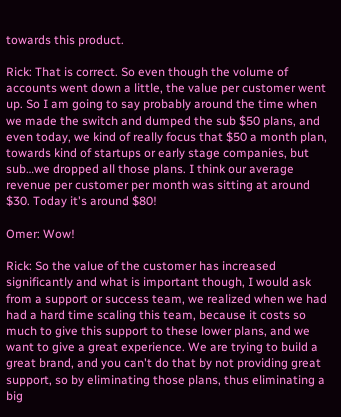towards this product.

Rick: That is correct. So even though the volume of accounts went down a little, the value per customer went up. So I am going to say probably around the time when we made the switch and dumped the sub $50 plans, and even today, we kind of really focus that $50 a month plan, towards kind of startups or early stage companies, but sub…we dropped all those plans. I think our average revenue per customer per month was sitting at around $30. Today it's around $80!

Omer: Wow!

Rick: So the value of the customer has increased significantly and what is important though, I would ask from a support or success team, we realized when we had had a hard time scaling this team, because it costs so much to give this support to these lower plans, and we want to give a great experience. We are trying to build a great brand, and you can't do that by not providing great support, so by eliminating those plans, thus eliminating a big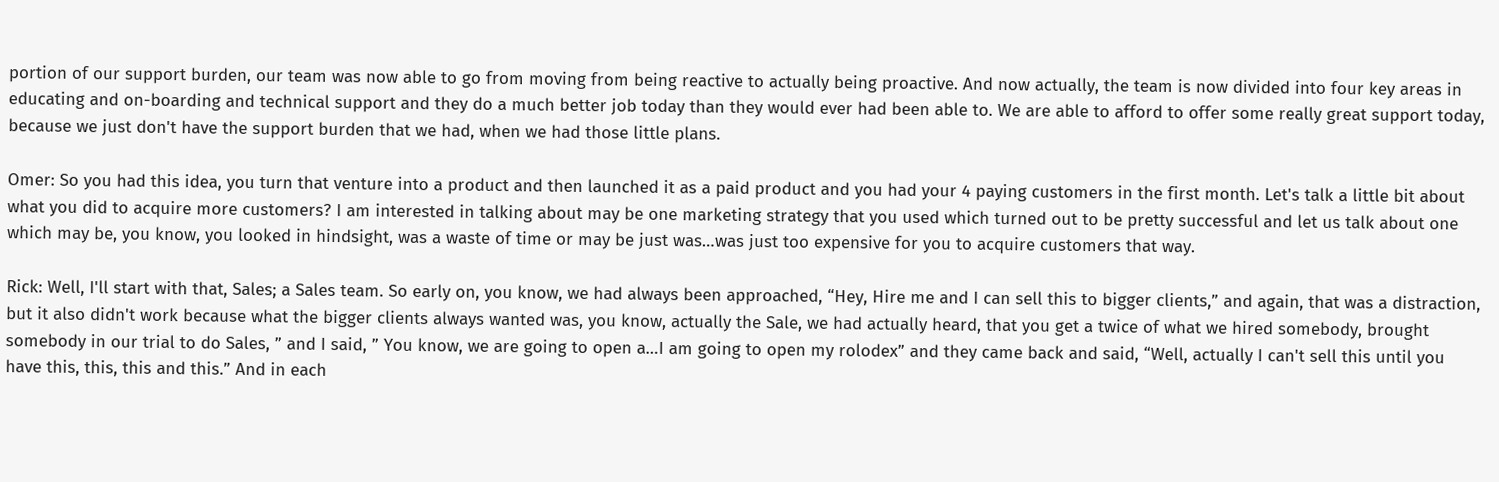portion of our support burden, our team was now able to go from moving from being reactive to actually being proactive. And now actually, the team is now divided into four key areas in educating and on-boarding and technical support and they do a much better job today than they would ever had been able to. We are able to afford to offer some really great support today, because we just don't have the support burden that we had, when we had those little plans.

Omer: So you had this idea, you turn that venture into a product and then launched it as a paid product and you had your 4 paying customers in the first month. Let's talk a little bit about what you did to acquire more customers? I am interested in talking about may be one marketing strategy that you used which turned out to be pretty successful and let us talk about one which may be, you know, you looked in hindsight, was a waste of time or may be just was…was just too expensive for you to acquire customers that way.

Rick: Well, I'll start with that, Sales; a Sales team. So early on, you know, we had always been approached, “Hey, Hire me and I can sell this to bigger clients,” and again, that was a distraction, but it also didn't work because what the bigger clients always wanted was, you know, actually the Sale, we had actually heard, that you get a twice of what we hired somebody, brought somebody in our trial to do Sales, ” and I said, ” You know, we are going to open a…I am going to open my rolodex” and they came back and said, “Well, actually I can't sell this until you have this, this, this and this.” And in each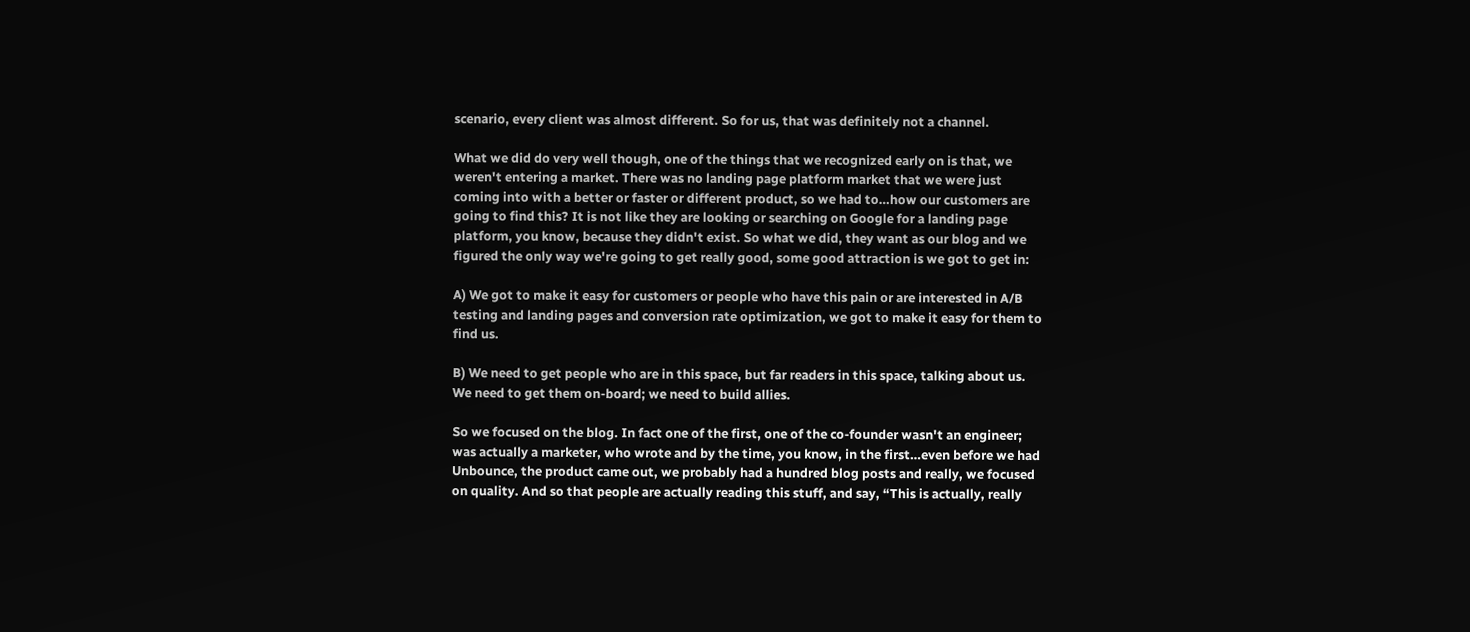scenario, every client was almost different. So for us, that was definitely not a channel.

What we did do very well though, one of the things that we recognized early on is that, we weren't entering a market. There was no landing page platform market that we were just coming into with a better or faster or different product, so we had to…how our customers are going to find this? It is not like they are looking or searching on Google for a landing page platform, you know, because they didn't exist. So what we did, they want as our blog and we figured the only way we're going to get really good, some good attraction is we got to get in:

A) We got to make it easy for customers or people who have this pain or are interested in A/B testing and landing pages and conversion rate optimization, we got to make it easy for them to find us.

B) We need to get people who are in this space, but far readers in this space, talking about us. We need to get them on-board; we need to build allies.

So we focused on the blog. In fact one of the first, one of the co-founder wasn't an engineer; was actually a marketer, who wrote and by the time, you know, in the first…even before we had Unbounce, the product came out, we probably had a hundred blog posts and really, we focused on quality. And so that people are actually reading this stuff, and say, “This is actually, really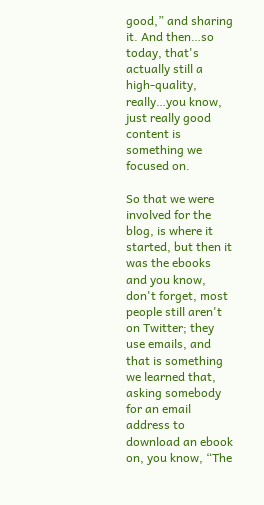good,” and sharing it. And then…so today, that's actually still a high-quality, really…you know, just really good content is something we focused on.

So that we were involved for the blog, is where it started, but then it was the ebooks and you know, don't forget, most people still aren't on Twitter; they use emails, and that is something we learned that, asking somebody for an email address to download an ebook on, you know, “The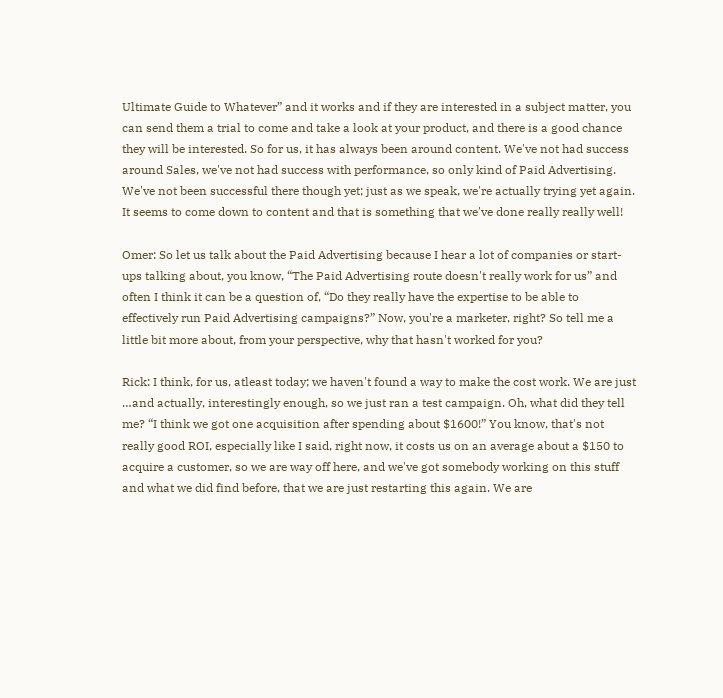Ultimate Guide to Whatever” and it works and if they are interested in a subject matter, you can send them a trial to come and take a look at your product, and there is a good chance they will be interested. So for us, it has always been around content. We've not had success around Sales, we've not had success with performance, so only kind of Paid Advertising. We've not been successful there though yet; just as we speak, we're actually trying yet again. It seems to come down to content and that is something that we've done really really well!

Omer: So let us talk about the Paid Advertising because I hear a lot of companies or start-ups talking about, you know, “The Paid Advertising route doesn't really work for us” and often I think it can be a question of, “Do they really have the expertise to be able to effectively run Paid Advertising campaigns?” Now, you're a marketer, right? So tell me a little bit more about, from your perspective, why that hasn't worked for you?

Rick: I think, for us, atleast today; we haven't found a way to make the cost work. We are just …and actually, interestingly enough, so we just ran a test campaign. Oh, what did they tell me? “I think we got one acquisition after spending about $1600!” You know, that's not really good ROI, especially like I said, right now, it costs us on an average about a $150 to acquire a customer, so we are way off here, and we've got somebody working on this stuff and what we did find before, that we are just restarting this again. We are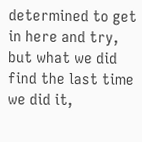determined to get in here and try, but what we did find the last time we did it,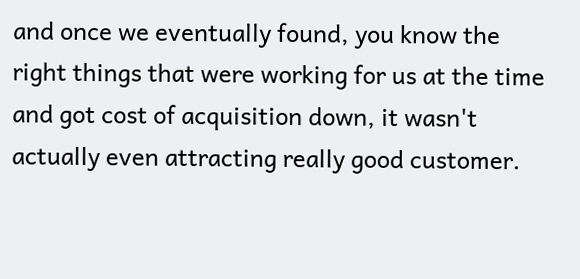and once we eventually found, you know the right things that were working for us at the time and got cost of acquisition down, it wasn't actually even attracting really good customer.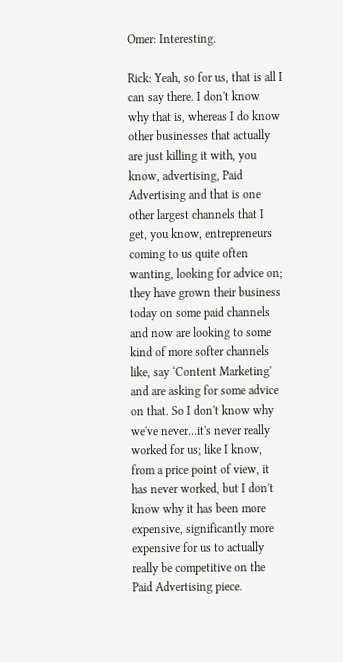Omer: Interesting.

Rick: Yeah, so for us, that is all I can say there. I don't know why that is, whereas I do know other businesses that actually are just killing it with, you know, advertising, Paid Advertising and that is one other largest channels that I get, you know, entrepreneurs coming to us quite often wanting, looking for advice on; they have grown their business today on some paid channels and now are looking to some kind of more softer channels like, say ‘Content Marketing' and are asking for some advice on that. So I don't know why we've never…it's never really worked for us; like I know, from a price point of view, it has never worked, but I don't know why it has been more expensive, significantly more expensive for us to actually really be competitive on the Paid Advertising piece.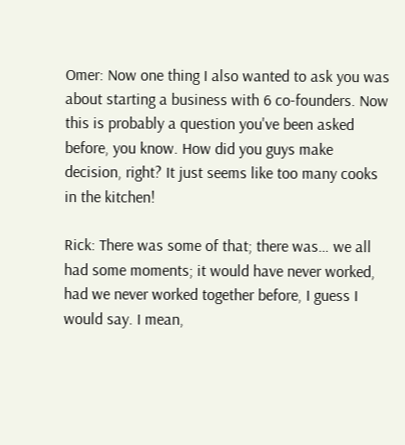Omer: Now one thing I also wanted to ask you was about starting a business with 6 co-founders. Now this is probably a question you've been asked before, you know. How did you guys make decision, right? It just seems like too many cooks in the kitchen!

Rick: There was some of that; there was… we all had some moments; it would have never worked, had we never worked together before, I guess I would say. I mean,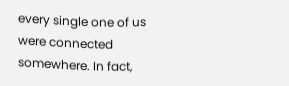every single one of us were connected somewhere. In fact,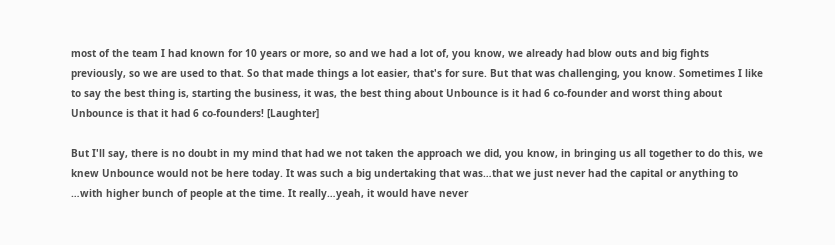most of the team I had known for 10 years or more, so and we had a lot of, you know, we already had blow outs and big fights previously, so we are used to that. So that made things a lot easier, that's for sure. But that was challenging, you know. Sometimes I like to say the best thing is, starting the business, it was, the best thing about Unbounce is it had 6 co-founder and worst thing about Unbounce is that it had 6 co-founders! [Laughter]

But I'll say, there is no doubt in my mind that had we not taken the approach we did, you know, in bringing us all together to do this, we knew Unbounce would not be here today. It was such a big undertaking that was…that we just never had the capital or anything to …with higher bunch of people at the time. It really…yeah, it would have never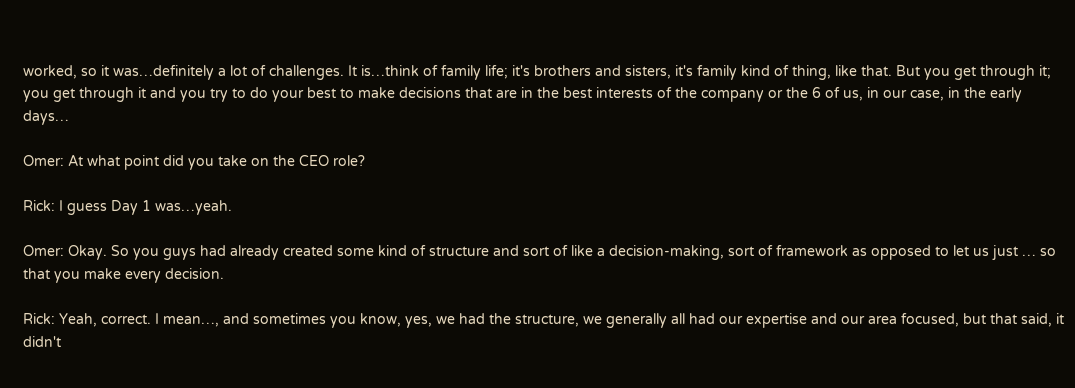worked, so it was…definitely a lot of challenges. It is…think of family life; it's brothers and sisters, it's family kind of thing, like that. But you get through it; you get through it and you try to do your best to make decisions that are in the best interests of the company or the 6 of us, in our case, in the early days…

Omer: At what point did you take on the CEO role?

Rick: I guess Day 1 was…yeah.

Omer: Okay. So you guys had already created some kind of structure and sort of like a decision-making, sort of framework as opposed to let us just … so that you make every decision.

Rick: Yeah, correct. I mean…, and sometimes you know, yes, we had the structure, we generally all had our expertise and our area focused, but that said, it didn't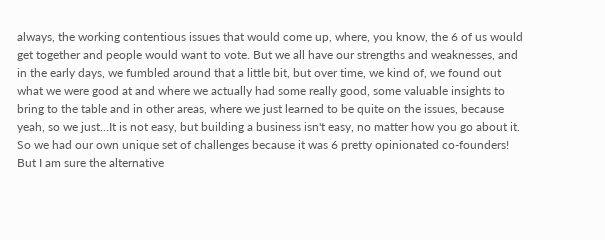always, the working contentious issues that would come up, where, you know, the 6 of us would get together and people would want to vote. But we all have our strengths and weaknesses, and in the early days, we fumbled around that a little bit, but over time, we kind of, we found out what we were good at and where we actually had some really good, some valuable insights to bring to the table and in other areas, where we just learned to be quite on the issues, because yeah, so we just…It is not easy, but building a business isn't easy, no matter how you go about it. So we had our own unique set of challenges because it was 6 pretty opinionated co-founders! But I am sure the alternative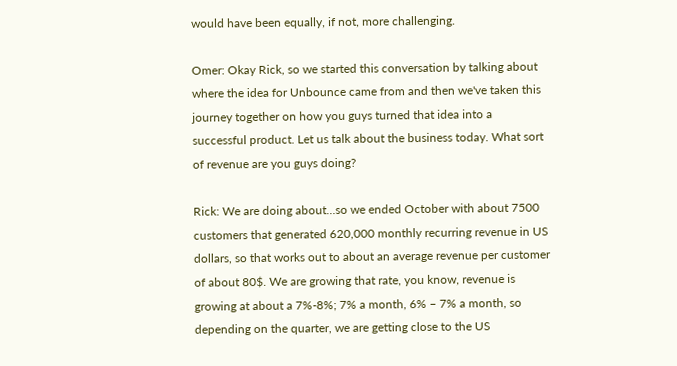would have been equally, if not, more challenging.

Omer: Okay Rick, so we started this conversation by talking about where the idea for Unbounce came from and then we've taken this journey together on how you guys turned that idea into a successful product. Let us talk about the business today. What sort of revenue are you guys doing?

Rick: We are doing about…so we ended October with about 7500 customers that generated 620,000 monthly recurring revenue in US dollars, so that works out to about an average revenue per customer of about 80$. We are growing that rate, you know, revenue is growing at about a 7%-8%; 7% a month, 6% – 7% a month, so depending on the quarter, we are getting close to the US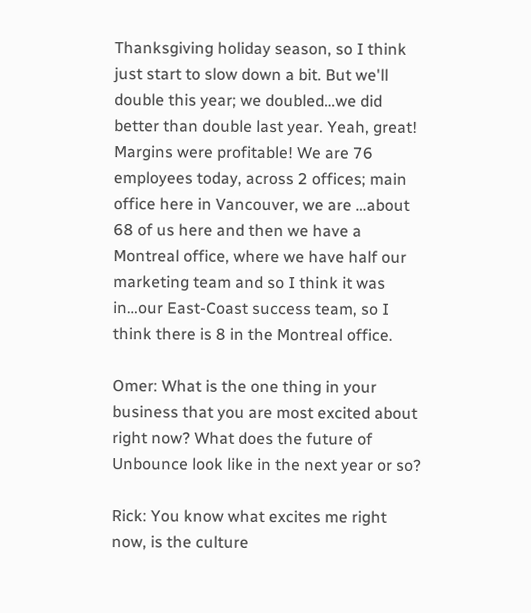Thanksgiving holiday season, so I think just start to slow down a bit. But we'll double this year; we doubled…we did better than double last year. Yeah, great! Margins were profitable! We are 76 employees today, across 2 offices; main office here in Vancouver, we are …about 68 of us here and then we have a Montreal office, where we have half our marketing team and so I think it was in…our East-Coast success team, so I think there is 8 in the Montreal office.

Omer: What is the one thing in your business that you are most excited about right now? What does the future of Unbounce look like in the next year or so?

Rick: You know what excites me right now, is the culture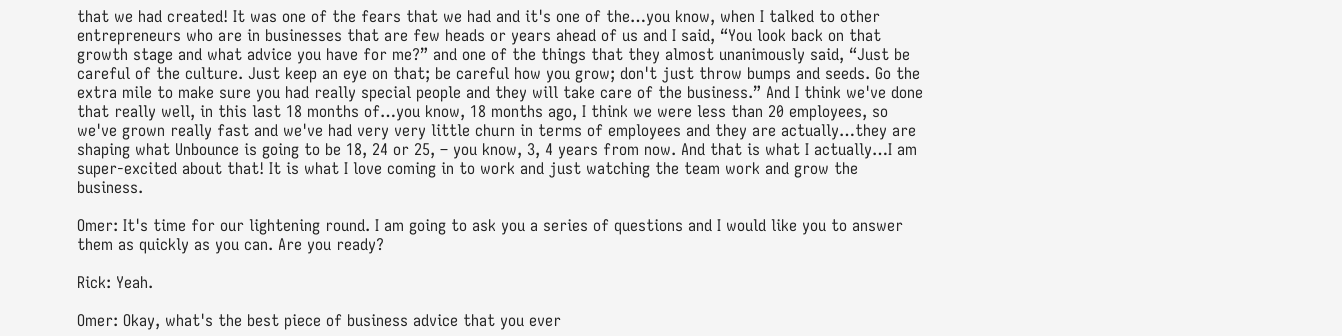that we had created! It was one of the fears that we had and it's one of the…you know, when I talked to other entrepreneurs who are in businesses that are few heads or years ahead of us and I said, “You look back on that growth stage and what advice you have for me?” and one of the things that they almost unanimously said, “Just be careful of the culture. Just keep an eye on that; be careful how you grow; don't just throw bumps and seeds. Go the extra mile to make sure you had really special people and they will take care of the business.” And I think we've done that really well, in this last 18 months of…you know, 18 months ago, I think we were less than 20 employees, so we've grown really fast and we've had very very little churn in terms of employees and they are actually…they are shaping what Unbounce is going to be 18, 24 or 25, – you know, 3, 4 years from now. And that is what I actually…I am super-excited about that! It is what I love coming in to work and just watching the team work and grow the business.

Omer: It's time for our lightening round. I am going to ask you a series of questions and I would like you to answer them as quickly as you can. Are you ready?

Rick: Yeah.

Omer: Okay, what's the best piece of business advice that you ever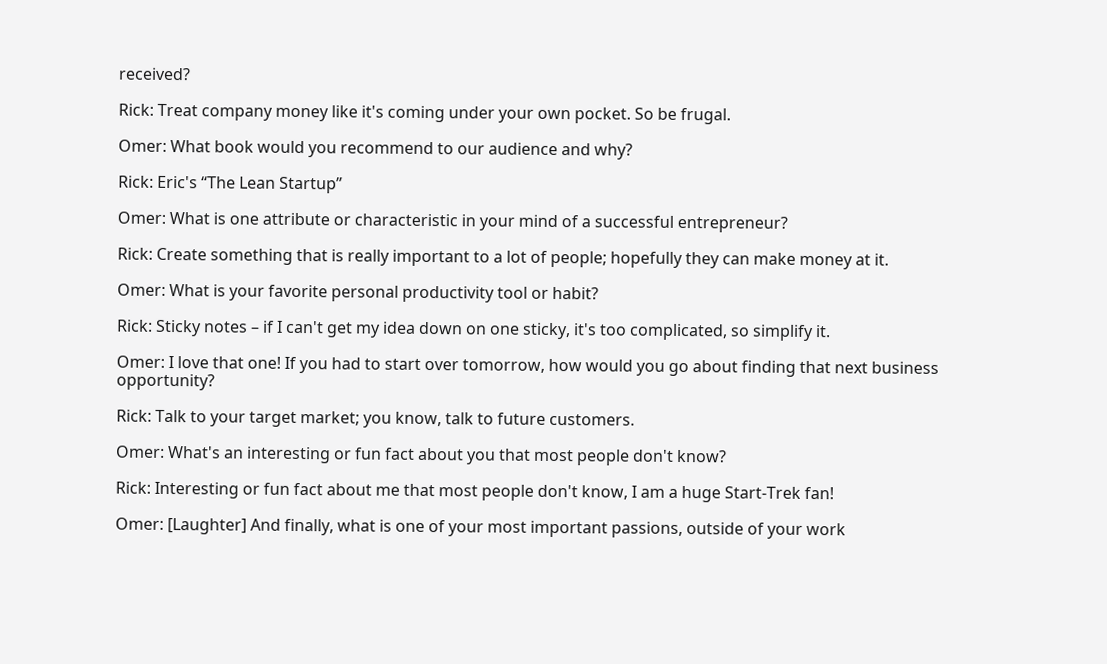received?

Rick: Treat company money like it's coming under your own pocket. So be frugal.

Omer: What book would you recommend to our audience and why?

Rick: Eric's “The Lean Startup”

Omer: What is one attribute or characteristic in your mind of a successful entrepreneur?

Rick: Create something that is really important to a lot of people; hopefully they can make money at it.

Omer: What is your favorite personal productivity tool or habit?

Rick: Sticky notes – if I can't get my idea down on one sticky, it's too complicated, so simplify it.

Omer: I love that one! If you had to start over tomorrow, how would you go about finding that next business opportunity?

Rick: Talk to your target market; you know, talk to future customers.

Omer: What's an interesting or fun fact about you that most people don't know?

Rick: Interesting or fun fact about me that most people don't know, I am a huge Start-Trek fan!

Omer: [Laughter] And finally, what is one of your most important passions, outside of your work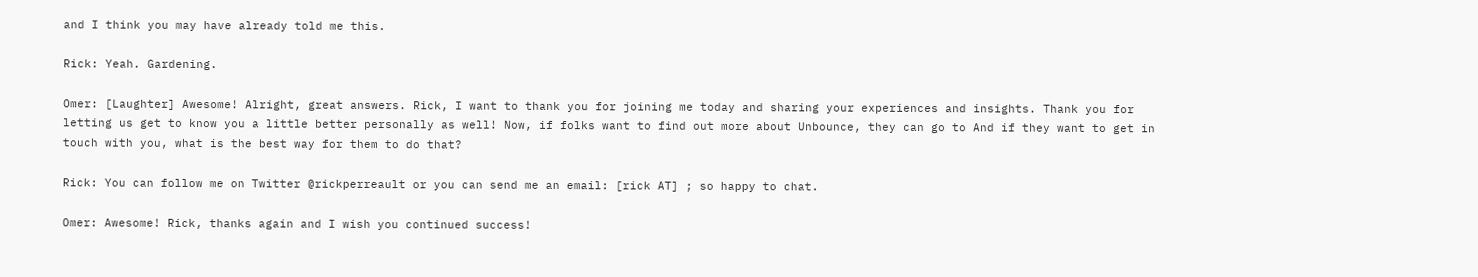and I think you may have already told me this.

Rick: Yeah. Gardening.

Omer: [Laughter] Awesome! Alright, great answers. Rick, I want to thank you for joining me today and sharing your experiences and insights. Thank you for letting us get to know you a little better personally as well! Now, if folks want to find out more about Unbounce, they can go to And if they want to get in touch with you, what is the best way for them to do that?

Rick: You can follow me on Twitter @rickperreault or you can send me an email: [rick AT] ; so happy to chat.

Omer: Awesome! Rick, thanks again and I wish you continued success!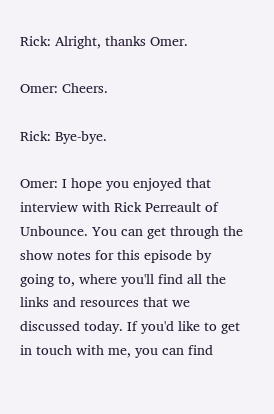Rick: Alright, thanks Omer.

Omer: Cheers.

Rick: Bye-bye.

Omer: I hope you enjoyed that interview with Rick Perreault of Unbounce. You can get through the show notes for this episode by going to, where you'll find all the links and resources that we discussed today. If you'd like to get in touch with me, you can find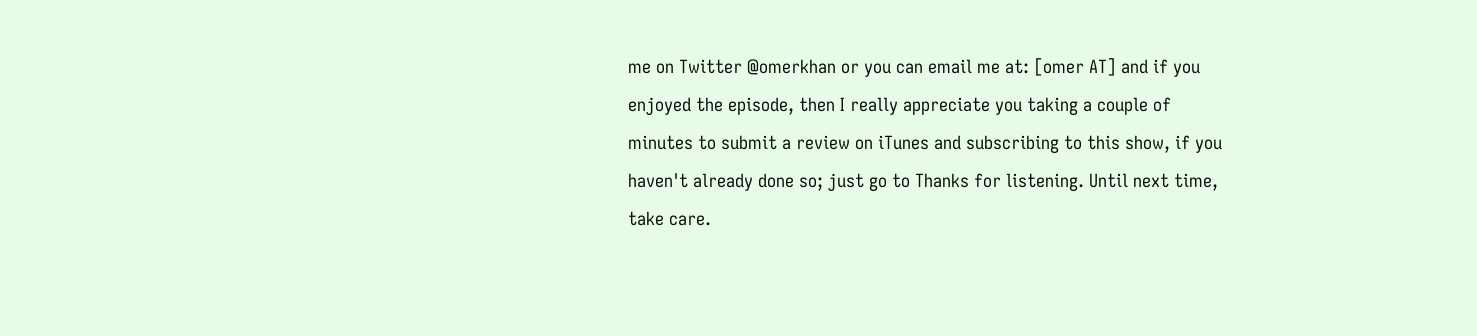me on Twitter @omerkhan or you can email me at: [omer AT] and if you enjoyed the episode, then I really appreciate you taking a couple of minutes to submit a review on iTunes and subscribing to this show, if you haven't already done so; just go to Thanks for listening. Until next time, take care.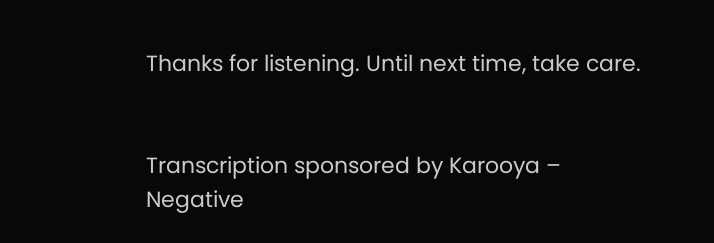Thanks for listening. Until next time, take care.


Transcription sponsored by Karooya – Negative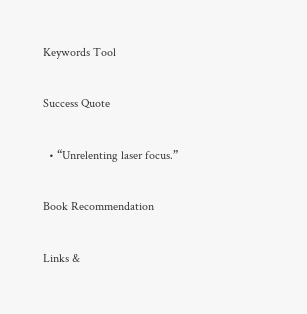Keywords Tool

Success Quote

  • “Unrelenting laser focus.”

Book Recommendation

Links &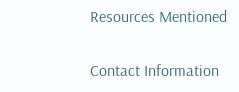Resources Mentioned

Contact Information